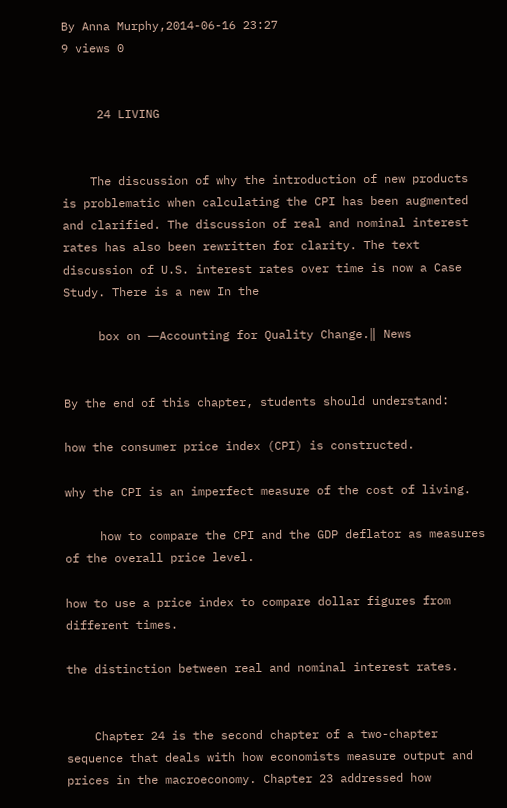By Anna Murphy,2014-06-16 23:27
9 views 0


     24 LIVING


    The discussion of why the introduction of new products is problematic when calculating the CPI has been augmented and clarified. The discussion of real and nominal interest rates has also been rewritten for clarity. The text discussion of U.S. interest rates over time is now a Case Study. There is a new In the

     box on ―Accounting for Quality Change.‖ News


By the end of this chapter, students should understand:

how the consumer price index (CPI) is constructed.

why the CPI is an imperfect measure of the cost of living.

     how to compare the CPI and the GDP deflator as measures of the overall price level.

how to use a price index to compare dollar figures from different times.

the distinction between real and nominal interest rates.


    Chapter 24 is the second chapter of a two-chapter sequence that deals with how economists measure output and prices in the macroeconomy. Chapter 23 addressed how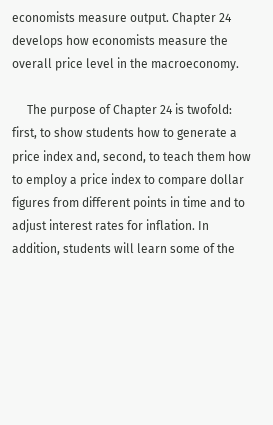economists measure output. Chapter 24 develops how economists measure the overall price level in the macroeconomy.

     The purpose of Chapter 24 is twofold: first, to show students how to generate a price index and, second, to teach them how to employ a price index to compare dollar figures from different points in time and to adjust interest rates for inflation. In addition, students will learn some of the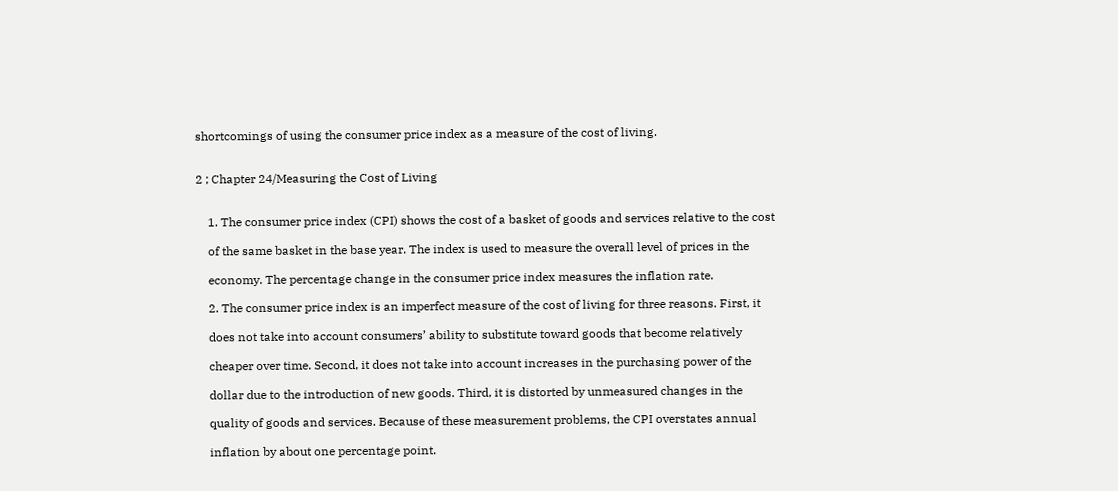shortcomings of using the consumer price index as a measure of the cost of living.


2 ; Chapter 24/Measuring the Cost of Living


    1. The consumer price index (CPI) shows the cost of a basket of goods and services relative to the cost

    of the same basket in the base year. The index is used to measure the overall level of prices in the

    economy. The percentage change in the consumer price index measures the inflation rate.

    2. The consumer price index is an imperfect measure of the cost of living for three reasons. First, it

    does not take into account consumers’ ability to substitute toward goods that become relatively

    cheaper over time. Second, it does not take into account increases in the purchasing power of the

    dollar due to the introduction of new goods. Third, it is distorted by unmeasured changes in the

    quality of goods and services. Because of these measurement problems, the CPI overstates annual

    inflation by about one percentage point.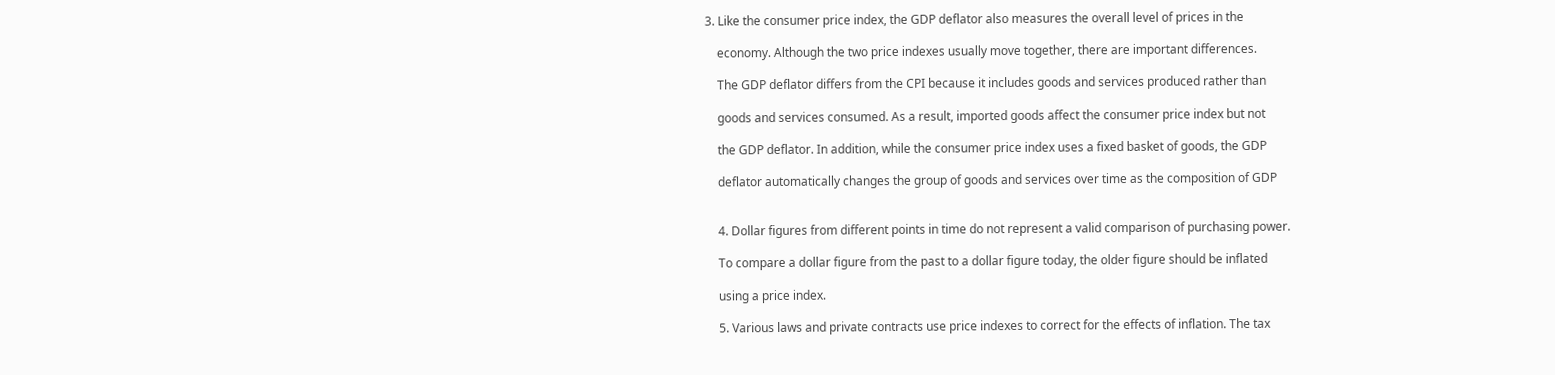3. Like the consumer price index, the GDP deflator also measures the overall level of prices in the

    economy. Although the two price indexes usually move together, there are important differences.

    The GDP deflator differs from the CPI because it includes goods and services produced rather than

    goods and services consumed. As a result, imported goods affect the consumer price index but not

    the GDP deflator. In addition, while the consumer price index uses a fixed basket of goods, the GDP

    deflator automatically changes the group of goods and services over time as the composition of GDP


    4. Dollar figures from different points in time do not represent a valid comparison of purchasing power.

    To compare a dollar figure from the past to a dollar figure today, the older figure should be inflated

    using a price index.

    5. Various laws and private contracts use price indexes to correct for the effects of inflation. The tax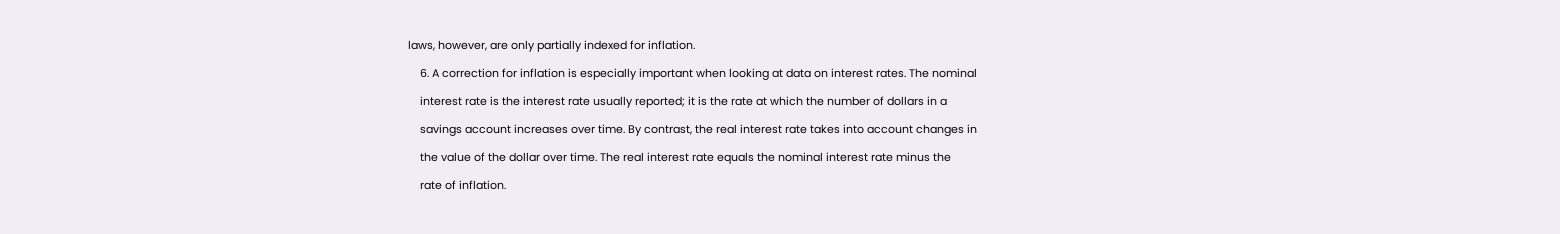laws, however, are only partially indexed for inflation.

    6. A correction for inflation is especially important when looking at data on interest rates. The nominal

    interest rate is the interest rate usually reported; it is the rate at which the number of dollars in a

    savings account increases over time. By contrast, the real interest rate takes into account changes in

    the value of the dollar over time. The real interest rate equals the nominal interest rate minus the

    rate of inflation.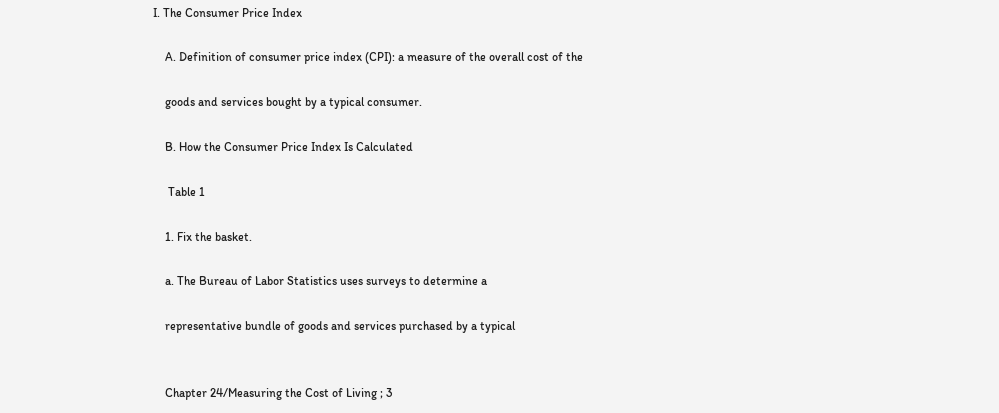I. The Consumer Price Index

    A. Definition of consumer price index (CPI): a measure of the overall cost of the

    goods and services bought by a typical consumer.

    B. How the Consumer Price Index Is Calculated

     Table 1

    1. Fix the basket.

    a. The Bureau of Labor Statistics uses surveys to determine a

    representative bundle of goods and services purchased by a typical


    Chapter 24/Measuring the Cost of Living ; 3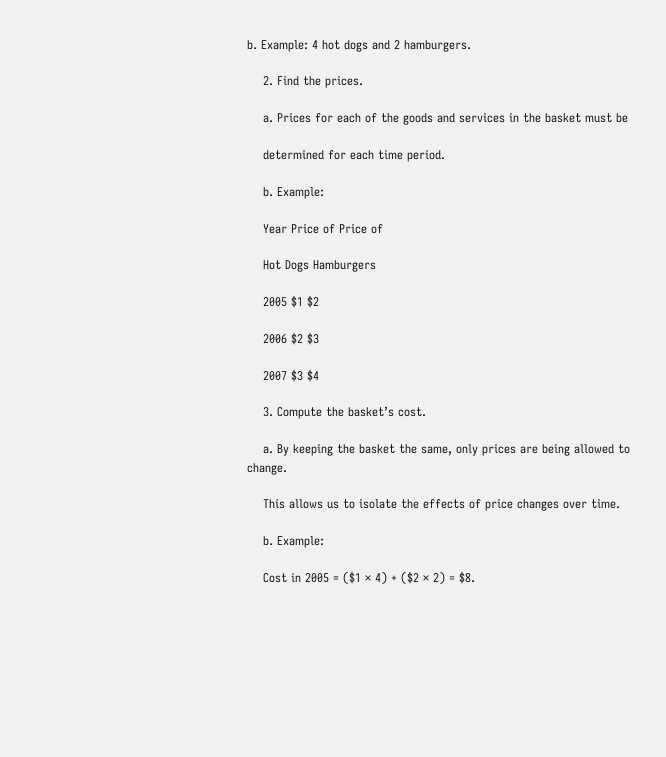b. Example: 4 hot dogs and 2 hamburgers.

    2. Find the prices.

    a. Prices for each of the goods and services in the basket must be

    determined for each time period.

    b. Example:

    Year Price of Price of

    Hot Dogs Hamburgers

    2005 $1 $2

    2006 $2 $3

    2007 $3 $4

    3. Compute the basket’s cost.

    a. By keeping the basket the same, only prices are being allowed to change.

    This allows us to isolate the effects of price changes over time.

    b. Example:

    Cost in 2005 = ($1 × 4) + ($2 × 2) = $8.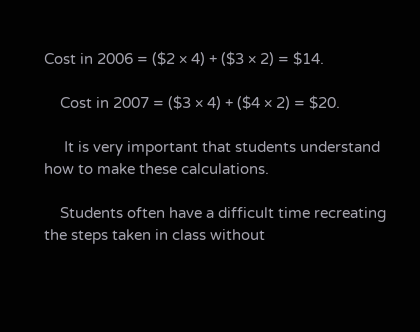Cost in 2006 = ($2 × 4) + ($3 × 2) = $14.

    Cost in 2007 = ($3 × 4) + ($4 × 2) = $20.

     It is very important that students understand how to make these calculations.

    Students often have a difficult time recreating the steps taken in class without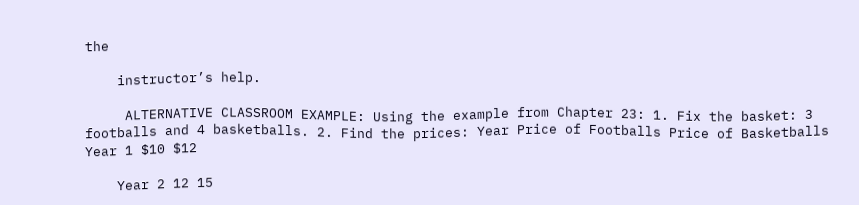the

    instructor’s help.

     ALTERNATIVE CLASSROOM EXAMPLE: Using the example from Chapter 23: 1. Fix the basket: 3 footballs and 4 basketballs. 2. Find the prices: Year Price of Footballs Price of Basketballs Year 1 $10 $12

    Year 2 12 15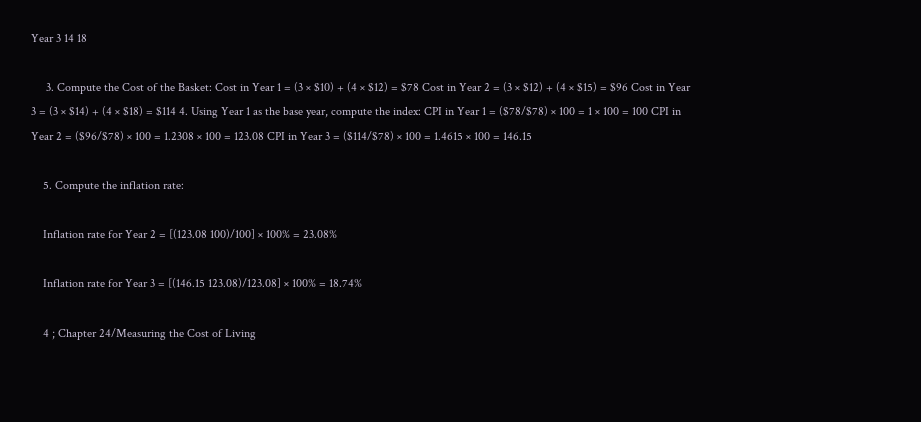Year 3 14 18

     3. Compute the Cost of the Basket: Cost in Year 1 = (3 × $10) + (4 × $12) = $78 Cost in Year 2 = (3 × $12) + (4 × $15) = $96 Cost in Year 3 = (3 × $14) + (4 × $18) = $114 4. Using Year 1 as the base year, compute the index: CPI in Year 1 = ($78/$78) × 100 = 1 × 100 = 100 CPI in Year 2 = ($96/$78) × 100 = 1.2308 × 100 = 123.08 CPI in Year 3 = ($114/$78) × 100 = 1.4615 × 100 = 146.15

    5. Compute the inflation rate:

    Inflation rate for Year 2 = [(123.08 100)/100] × 100% = 23.08%

    Inflation rate for Year 3 = [(146.15 123.08)/123.08] × 100% = 18.74%

    4 ; Chapter 24/Measuring the Cost of Living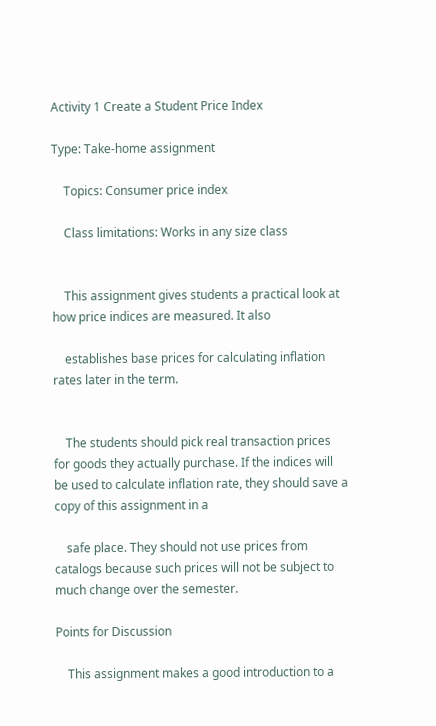Activity 1 Create a Student Price Index

Type: Take-home assignment

    Topics: Consumer price index

    Class limitations: Works in any size class


    This assignment gives students a practical look at how price indices are measured. It also

    establishes base prices for calculating inflation rates later in the term.


    The students should pick real transaction prices for goods they actually purchase. If the indices will be used to calculate inflation rate, they should save a copy of this assignment in a

    safe place. They should not use prices from catalogs because such prices will not be subject to much change over the semester.

Points for Discussion

    This assignment makes a good introduction to a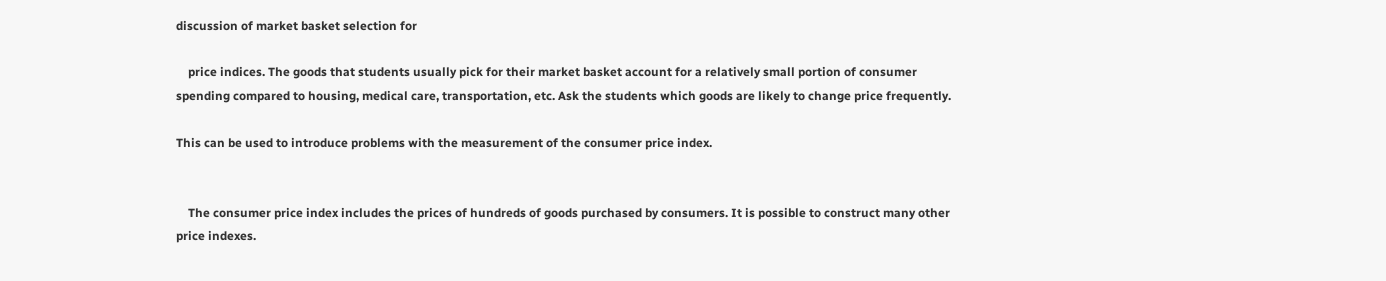discussion of market basket selection for

    price indices. The goods that students usually pick for their market basket account for a relatively small portion of consumer spending compared to housing, medical care, transportation, etc. Ask the students which goods are likely to change price frequently.

This can be used to introduce problems with the measurement of the consumer price index.


    The consumer price index includes the prices of hundreds of goods purchased by consumers. It is possible to construct many other price indexes.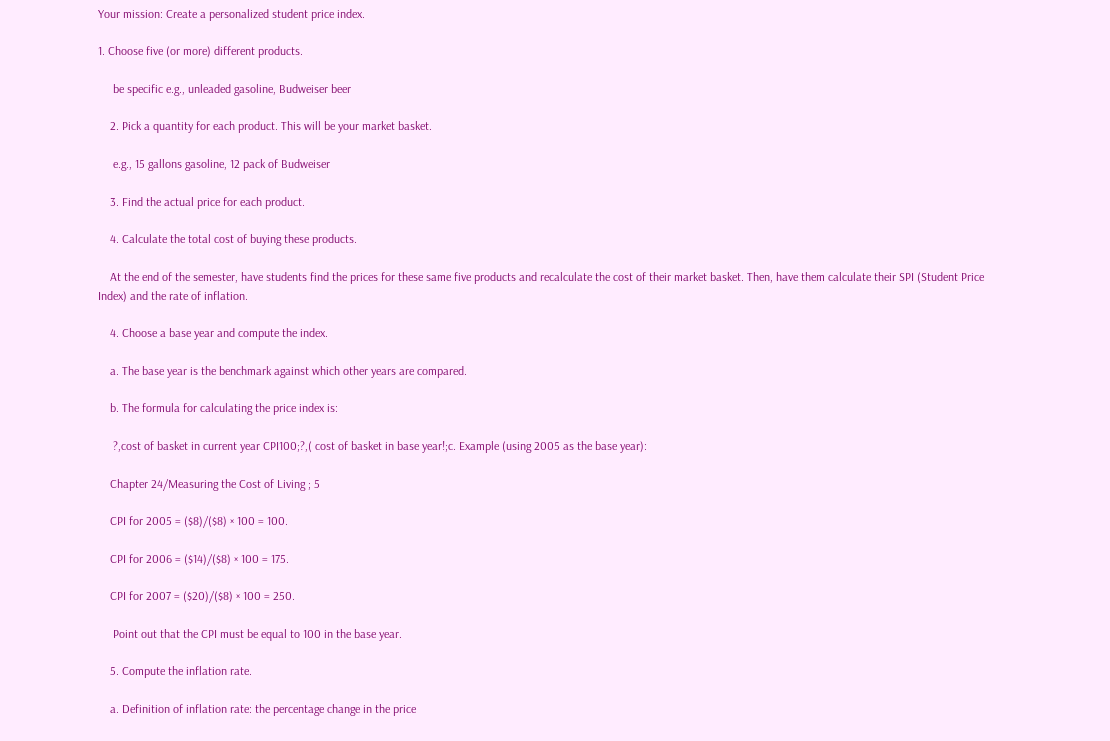Your mission: Create a personalized student price index.

1. Choose five (or more) different products.

     be specific e.g., unleaded gasoline, Budweiser beer

    2. Pick a quantity for each product. This will be your market basket.

     e.g., 15 gallons gasoline, 12 pack of Budweiser

    3. Find the actual price for each product.

    4. Calculate the total cost of buying these products.

    At the end of the semester, have students find the prices for these same five products and recalculate the cost of their market basket. Then, have them calculate their SPI (Student Price Index) and the rate of inflation.

    4. Choose a base year and compute the index.

    a. The base year is the benchmark against which other years are compared.

    b. The formula for calculating the price index is:

     ?,cost of basket in current year CPI100;?,( cost of basket in base year!;c. Example (using 2005 as the base year):

    Chapter 24/Measuring the Cost of Living ; 5

    CPI for 2005 = ($8)/($8) × 100 = 100.

    CPI for 2006 = ($14)/($8) × 100 = 175.

    CPI for 2007 = ($20)/($8) × 100 = 250.

     Point out that the CPI must be equal to 100 in the base year.

    5. Compute the inflation rate.

    a. Definition of inflation rate: the percentage change in the price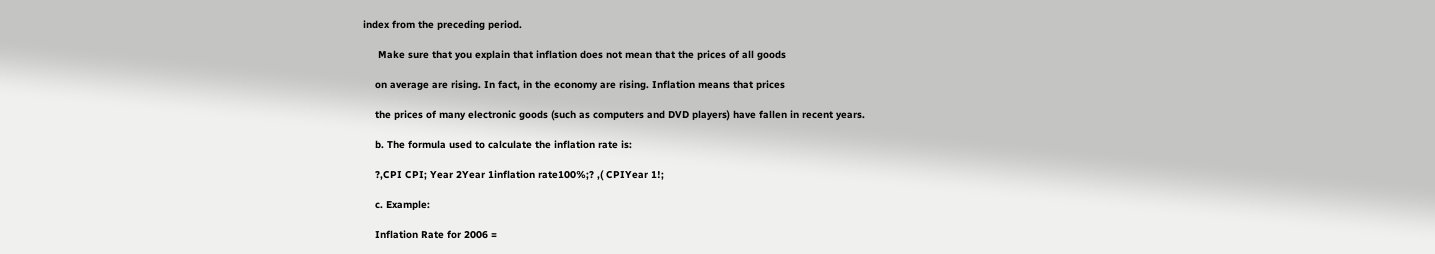index from the preceding period.

     Make sure that you explain that inflation does not mean that the prices of all goods

    on average are rising. In fact, in the economy are rising. Inflation means that prices

    the prices of many electronic goods (such as computers and DVD players) have fallen in recent years.

    b. The formula used to calculate the inflation rate is:

    ?,CPI CPI; Year 2Year 1inflation rate100%;? ,( CPIYear 1!;

    c. Example:

    Inflation Rate for 2006 =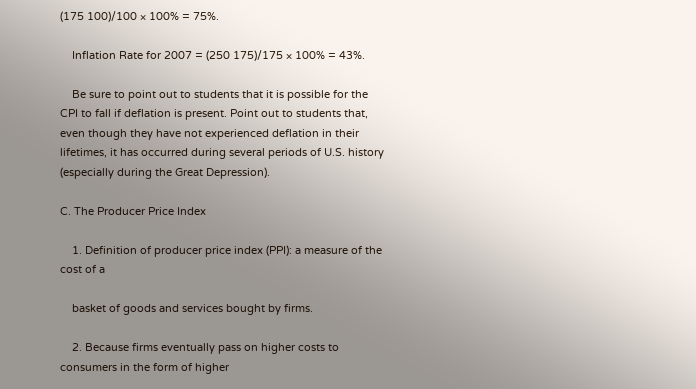(175 100)/100 × 100% = 75%.

    Inflation Rate for 2007 = (250 175)/175 × 100% = 43%.

    Be sure to point out to students that it is possible for the CPI to fall if deflation is present. Point out to students that, even though they have not experienced deflation in their lifetimes, it has occurred during several periods of U.S. history (especially during the Great Depression).

C. The Producer Price Index

    1. Definition of producer price index (PPI): a measure of the cost of a

    basket of goods and services bought by firms.

    2. Because firms eventually pass on higher costs to consumers in the form of higher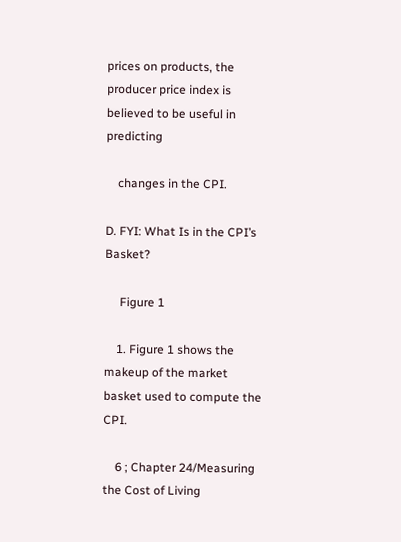prices on products, the producer price index is believed to be useful in predicting

    changes in the CPI.

D. FYI: What Is in the CPI’s Basket?

     Figure 1

    1. Figure 1 shows the makeup of the market basket used to compute the CPI.

    6 ; Chapter 24/Measuring the Cost of Living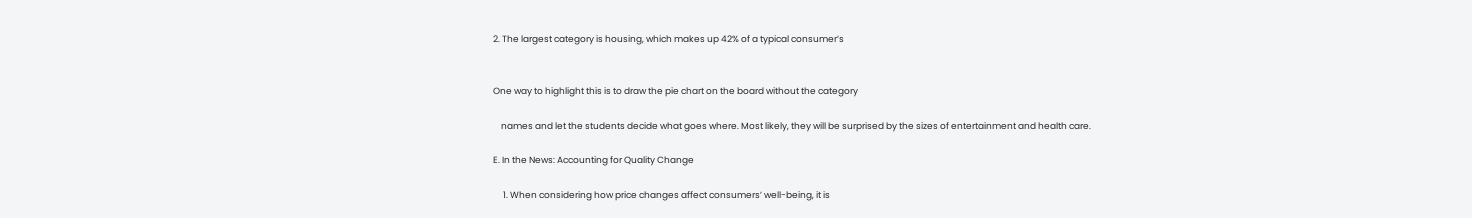2. The largest category is housing, which makes up 42% of a typical consumer’s


One way to highlight this is to draw the pie chart on the board without the category

    names and let the students decide what goes where. Most likely, they will be surprised by the sizes of entertainment and health care.

E. In the News: Accounting for Quality Change

     1. When considering how price changes affect consumers’ well-being, it is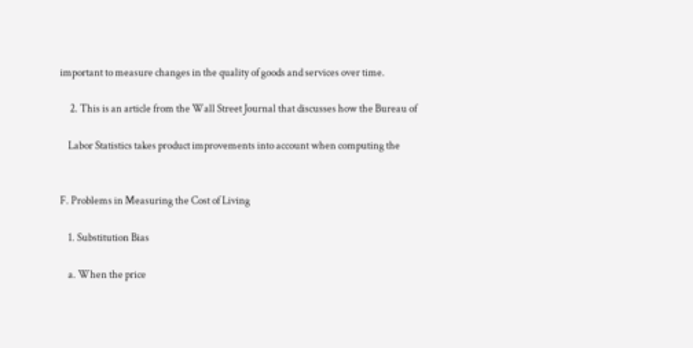important to measure changes in the quality of goods and services over time.

     2. This is an article from the Wall Street Journal that discusses how the Bureau of

    Labor Statistics takes product improvements into account when computing the


F. Problems in Measuring the Cost of Living

    1. Substitution Bias

    a. When the price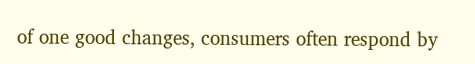of one good changes, consumers often respond by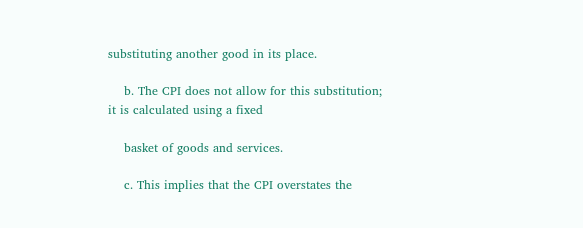substituting another good in its place.

    b. The CPI does not allow for this substitution; it is calculated using a fixed

    basket of goods and services.

    c. This implies that the CPI overstates the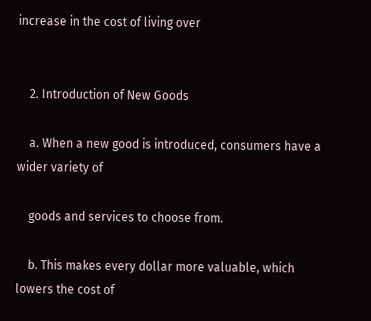increase in the cost of living over


    2. Introduction of New Goods

    a. When a new good is introduced, consumers have a wider variety of

    goods and services to choose from.

    b. This makes every dollar more valuable, which lowers the cost of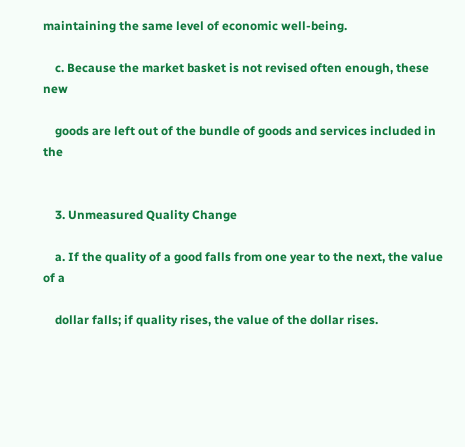maintaining the same level of economic well-being.

    c. Because the market basket is not revised often enough, these new

    goods are left out of the bundle of goods and services included in the


    3. Unmeasured Quality Change

    a. If the quality of a good falls from one year to the next, the value of a

    dollar falls; if quality rises, the value of the dollar rises.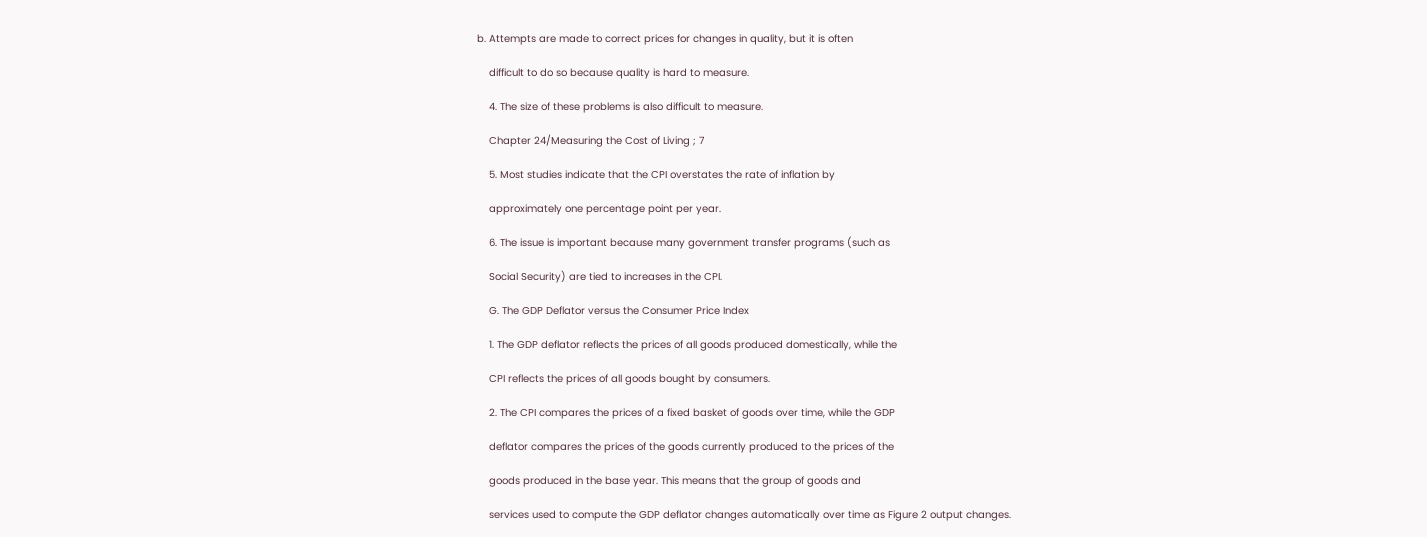b. Attempts are made to correct prices for changes in quality, but it is often

    difficult to do so because quality is hard to measure.

    4. The size of these problems is also difficult to measure.

    Chapter 24/Measuring the Cost of Living ; 7

    5. Most studies indicate that the CPI overstates the rate of inflation by

    approximately one percentage point per year.

    6. The issue is important because many government transfer programs (such as

    Social Security) are tied to increases in the CPI.

    G. The GDP Deflator versus the Consumer Price Index

    1. The GDP deflator reflects the prices of all goods produced domestically, while the

    CPI reflects the prices of all goods bought by consumers.

    2. The CPI compares the prices of a fixed basket of goods over time, while the GDP

    deflator compares the prices of the goods currently produced to the prices of the

    goods produced in the base year. This means that the group of goods and

    services used to compute the GDP deflator changes automatically over time as Figure 2 output changes.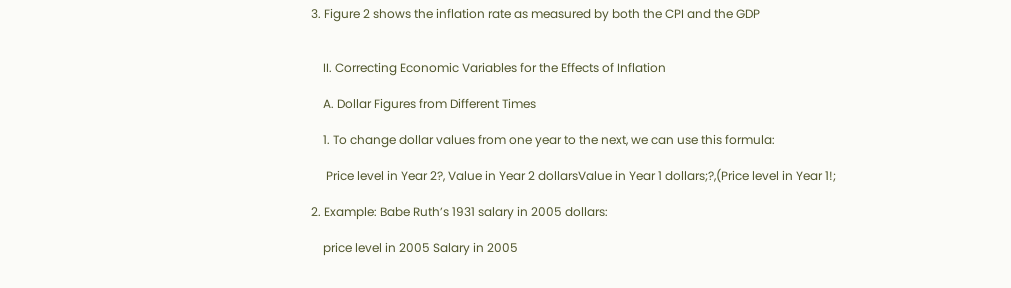3. Figure 2 shows the inflation rate as measured by both the CPI and the GDP


    II. Correcting Economic Variables for the Effects of Inflation

    A. Dollar Figures from Different Times

    1. To change dollar values from one year to the next, we can use this formula:

     Price level in Year 2?, Value in Year 2 dollarsValue in Year 1 dollars;?,(Price level in Year 1!;

2. Example: Babe Ruth’s 1931 salary in 2005 dollars:

    price level in 2005 Salary in 2005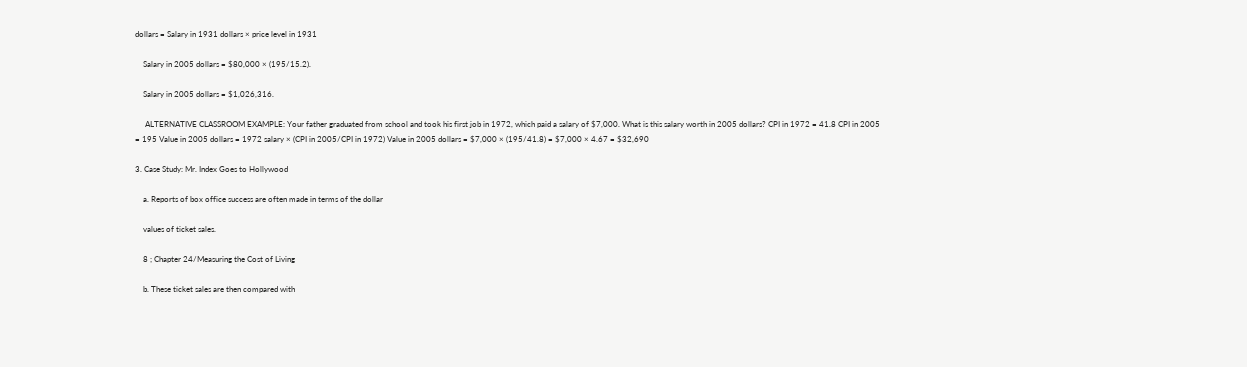dollars = Salary in 1931 dollars × price level in 1931

    Salary in 2005 dollars = $80,000 × (195/15.2).

    Salary in 2005 dollars = $1,026,316.

     ALTERNATIVE CLASSROOM EXAMPLE: Your father graduated from school and took his first job in 1972, which paid a salary of $7,000. What is this salary worth in 2005 dollars? CPI in 1972 = 41.8 CPI in 2005 = 195 Value in 2005 dollars = 1972 salary × (CPI in 2005/CPI in 1972) Value in 2005 dollars = $7,000 × (195/41.8) = $7,000 × 4.67 = $32,690

3. Case Study: Mr. Index Goes to Hollywood

    a. Reports of box office success are often made in terms of the dollar

    values of ticket sales.

    8 ; Chapter 24/Measuring the Cost of Living

    b. These ticket sales are then compared with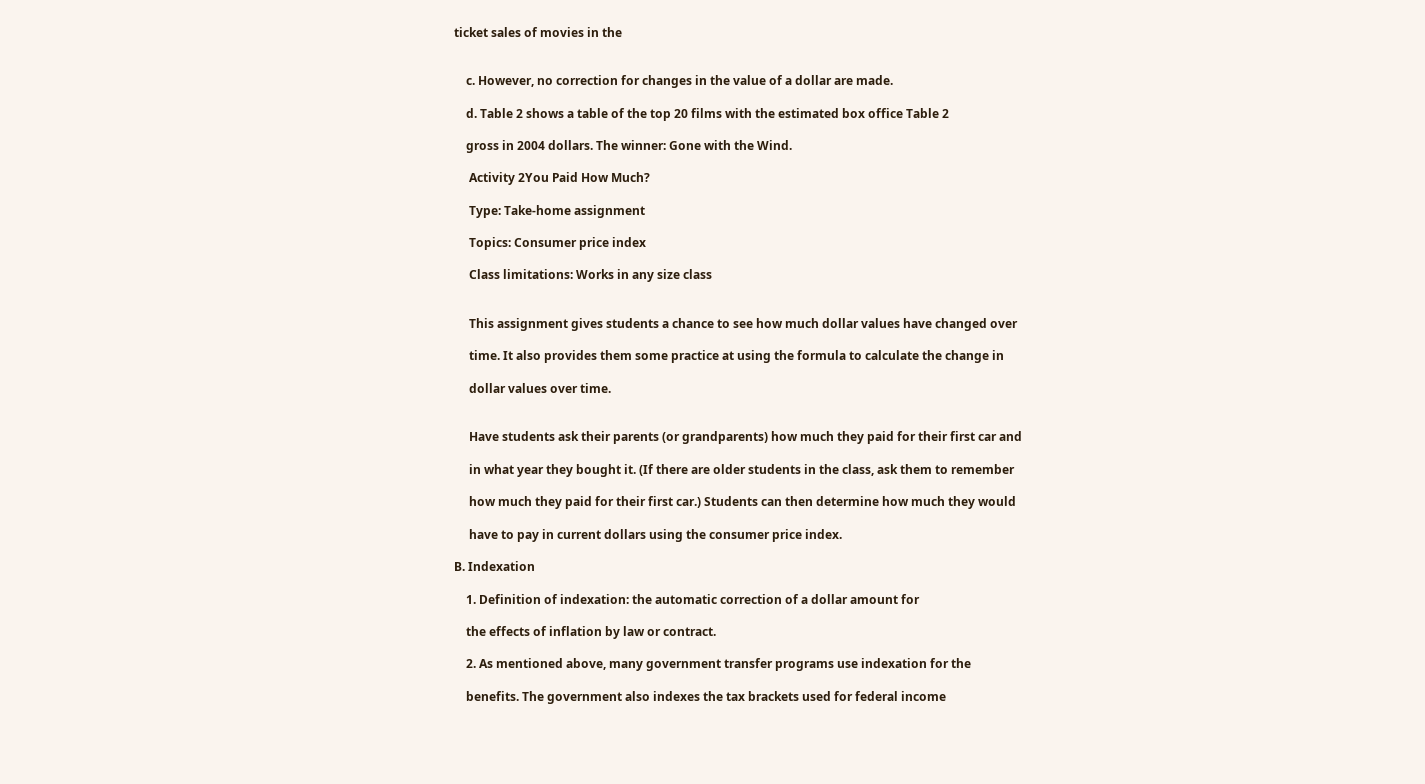ticket sales of movies in the


    c. However, no correction for changes in the value of a dollar are made.

    d. Table 2 shows a table of the top 20 films with the estimated box office Table 2

    gross in 2004 dollars. The winner: Gone with the Wind.

     Activity 2You Paid How Much?

     Type: Take-home assignment

     Topics: Consumer price index

     Class limitations: Works in any size class


     This assignment gives students a chance to see how much dollar values have changed over

     time. It also provides them some practice at using the formula to calculate the change in

     dollar values over time.


     Have students ask their parents (or grandparents) how much they paid for their first car and

     in what year they bought it. (If there are older students in the class, ask them to remember

     how much they paid for their first car.) Students can then determine how much they would

     have to pay in current dollars using the consumer price index.

B. Indexation

    1. Definition of indexation: the automatic correction of a dollar amount for

    the effects of inflation by law or contract.

    2. As mentioned above, many government transfer programs use indexation for the

    benefits. The government also indexes the tax brackets used for federal income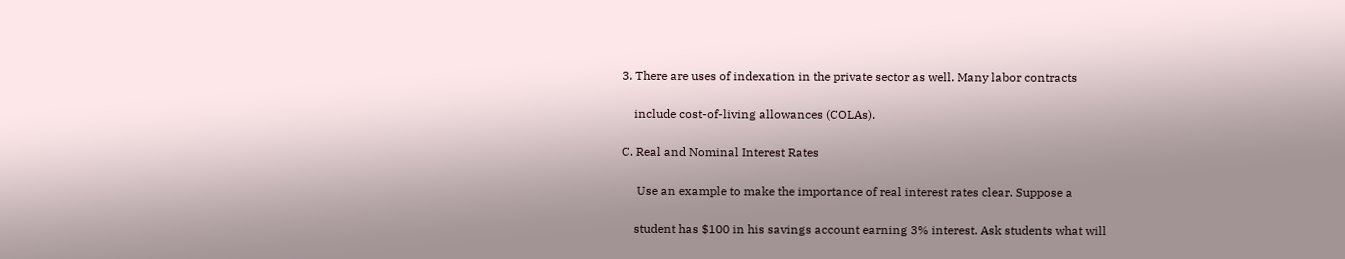3. There are uses of indexation in the private sector as well. Many labor contracts

    include cost-of-living allowances (COLAs).

C. Real and Nominal Interest Rates

     Use an example to make the importance of real interest rates clear. Suppose a

    student has $100 in his savings account earning 3% interest. Ask students what will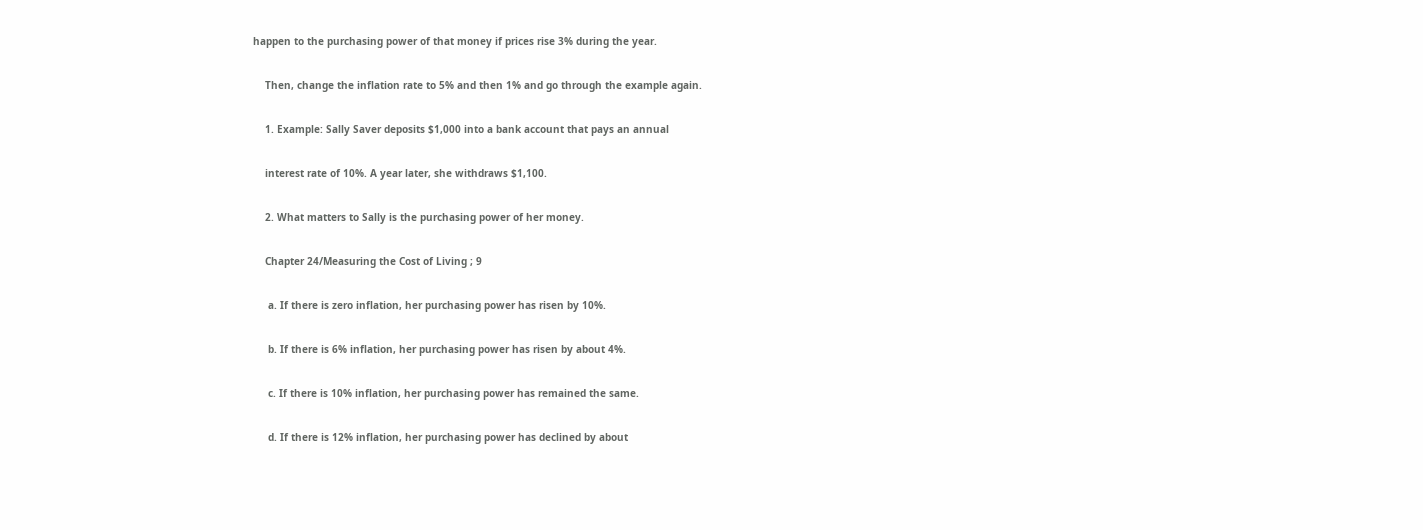happen to the purchasing power of that money if prices rise 3% during the year.

    Then, change the inflation rate to 5% and then 1% and go through the example again.

    1. Example: Sally Saver deposits $1,000 into a bank account that pays an annual

    interest rate of 10%. A year later, she withdraws $1,100.

    2. What matters to Sally is the purchasing power of her money.

    Chapter 24/Measuring the Cost of Living ; 9

     a. If there is zero inflation, her purchasing power has risen by 10%.

     b. If there is 6% inflation, her purchasing power has risen by about 4%.

     c. If there is 10% inflation, her purchasing power has remained the same.

     d. If there is 12% inflation, her purchasing power has declined by about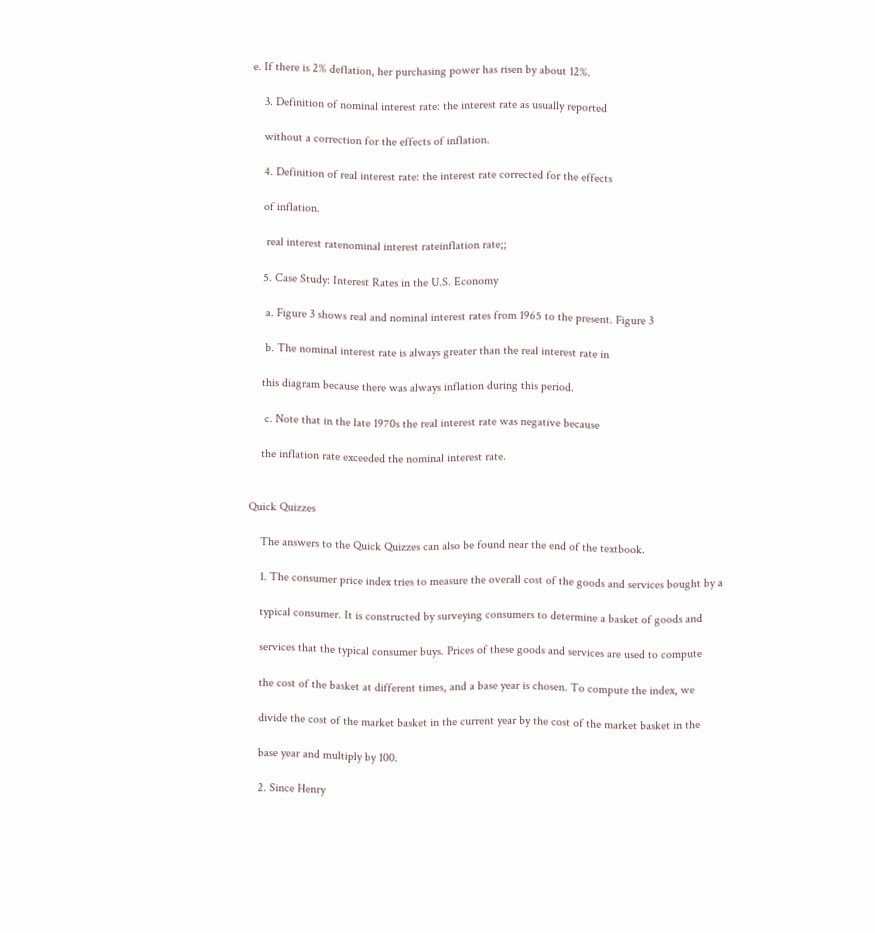e. If there is 2% deflation, her purchasing power has risen by about 12%.

    3. Definition of nominal interest rate: the interest rate as usually reported

    without a correction for the effects of inflation.

    4. Definition of real interest rate: the interest rate corrected for the effects

    of inflation.

     real interest ratenominal interest rateinflation rate;;

    5. Case Study: Interest Rates in the U.S. Economy

     a. Figure 3 shows real and nominal interest rates from 1965 to the present. Figure 3

     b. The nominal interest rate is always greater than the real interest rate in

    this diagram because there was always inflation during this period.

     c. Note that in the late 1970s the real interest rate was negative because

    the inflation rate exceeded the nominal interest rate.


Quick Quizzes

    The answers to the Quick Quizzes can also be found near the end of the textbook.

    1. The consumer price index tries to measure the overall cost of the goods and services bought by a

    typical consumer. It is constructed by surveying consumers to determine a basket of goods and

    services that the typical consumer buys. Prices of these goods and services are used to compute

    the cost of the basket at different times, and a base year is chosen. To compute the index, we

    divide the cost of the market basket in the current year by the cost of the market basket in the

    base year and multiply by 100.

    2. Since Henry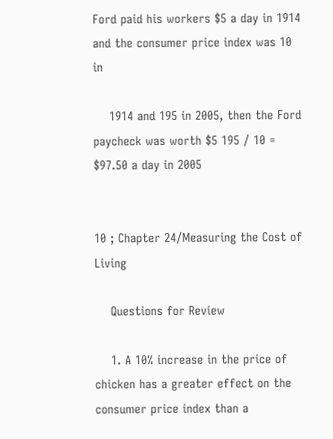Ford paid his workers $5 a day in 1914 and the consumer price index was 10 in

    1914 and 195 in 2005, then the Ford paycheck was worth $5 195 / 10 = $97.50 a day in 2005


10 ; Chapter 24/Measuring the Cost of Living

    Questions for Review

    1. A 10% increase in the price of chicken has a greater effect on the consumer price index than a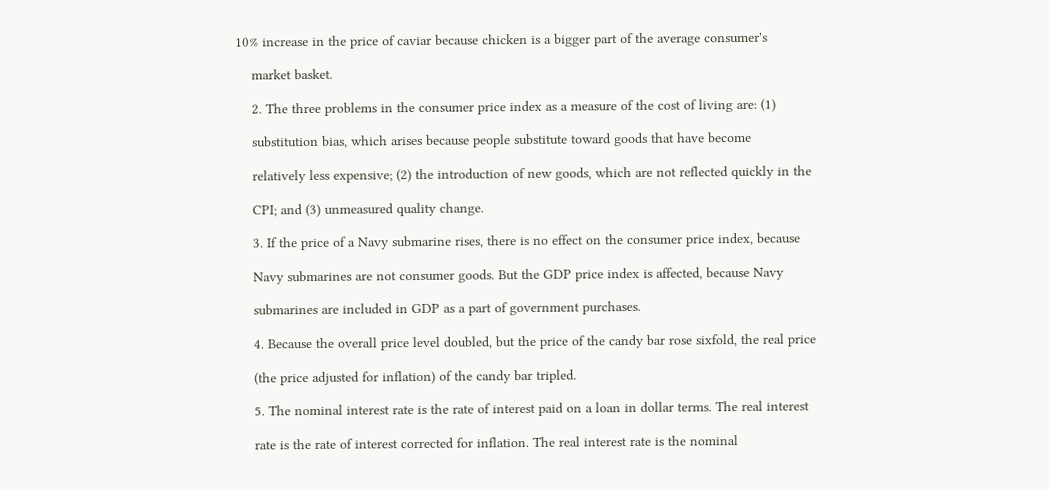10% increase in the price of caviar because chicken is a bigger part of the average consumer's

    market basket.

    2. The three problems in the consumer price index as a measure of the cost of living are: (1)

    substitution bias, which arises because people substitute toward goods that have become

    relatively less expensive; (2) the introduction of new goods, which are not reflected quickly in the

    CPI; and (3) unmeasured quality change.

    3. If the price of a Navy submarine rises, there is no effect on the consumer price index, because

    Navy submarines are not consumer goods. But the GDP price index is affected, because Navy

    submarines are included in GDP as a part of government purchases.

    4. Because the overall price level doubled, but the price of the candy bar rose sixfold, the real price

    (the price adjusted for inflation) of the candy bar tripled.

    5. The nominal interest rate is the rate of interest paid on a loan in dollar terms. The real interest

    rate is the rate of interest corrected for inflation. The real interest rate is the nominal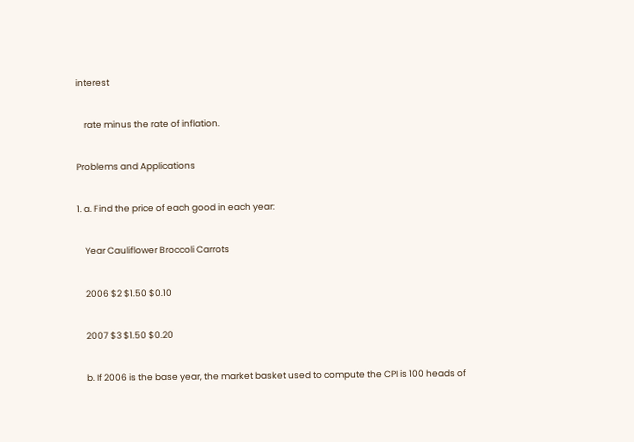interest

    rate minus the rate of inflation.

Problems and Applications

1. a. Find the price of each good in each year:

    Year Cauliflower Broccoli Carrots

    2006 $2 $1.50 $0.10

    2007 $3 $1.50 $0.20

    b. If 2006 is the base year, the market basket used to compute the CPI is 100 heads of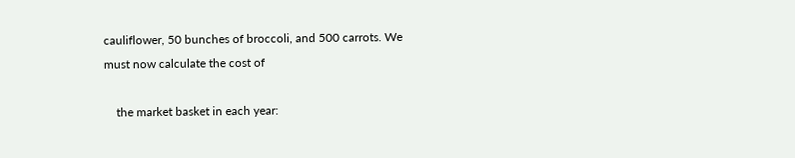cauliflower, 50 bunches of broccoli, and 500 carrots. We must now calculate the cost of

    the market basket in each year: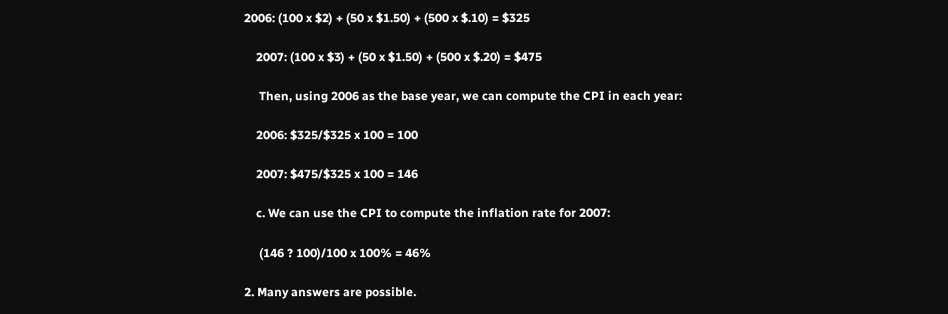2006: (100 x $2) + (50 x $1.50) + (500 x $.10) = $325

    2007: (100 x $3) + (50 x $1.50) + (500 x $.20) = $475

     Then, using 2006 as the base year, we can compute the CPI in each year:

    2006: $325/$325 x 100 = 100

    2007: $475/$325 x 100 = 146

    c. We can use the CPI to compute the inflation rate for 2007:

     (146 ? 100)/100 x 100% = 46%

2. Many answers are possible.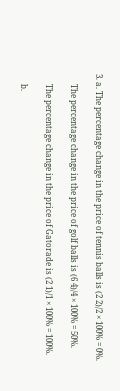3. a. The percentage change in the price of tennis balls is (2 2)/2 × 100% = 0%.

     The percentage change in the price of golf balls is (6 4)/4 × 100% = 50%.

     The percentage change in the price of Gatorade is (2 1)/1 × 100% = 100%.

     b.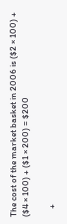The cost of the market basket in 2006 is ($2 × 100) + ($4 × 100) + ($1 × 200) = $200

    +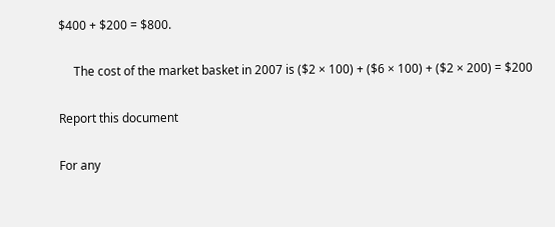$400 + $200 = $800.

     The cost of the market basket in 2007 is ($2 × 100) + ($6 × 100) + ($2 × 200) = $200

Report this document

For any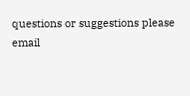questions or suggestions please email